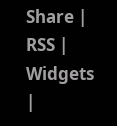Share | RSS | Widgets |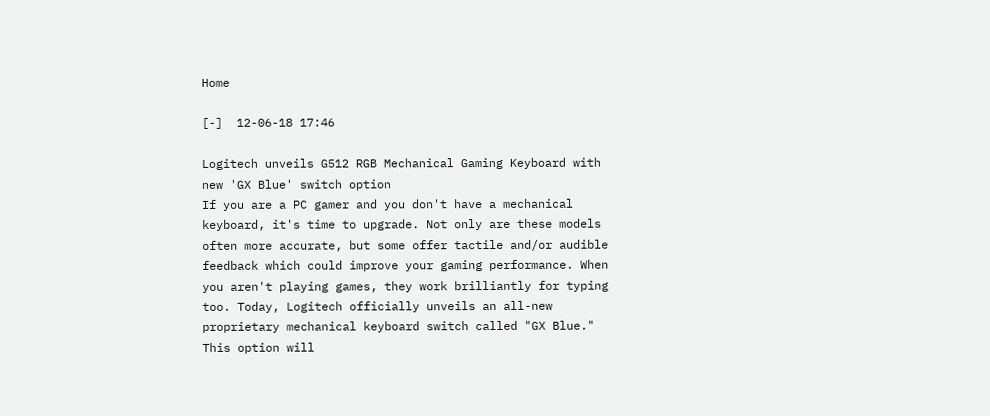Home

[-]  12-06-18 17:46

Logitech unveils G512 RGB Mechanical Gaming Keyboard with new 'GX Blue' switch option
If you are a PC gamer and you don't have a mechanical keyboard, it's time to upgrade. Not only are these models often more accurate, but some offer tactile and/or audible feedback which could improve your gaming performance. When you aren't playing games, they work brilliantly for typing too. Today, Logitech officially unveils an all-new proprietary mechanical keyboard switch called "GX Blue." This option will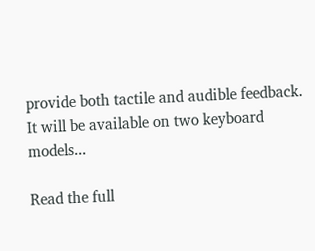provide both tactile and audible feedback. It will be available on two keyboard models...

Read the full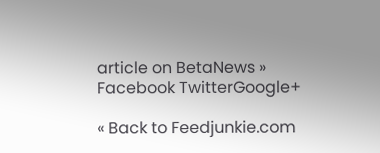article on BetaNews »
Facebook TwitterGoogle+

« Back to Feedjunkie.com